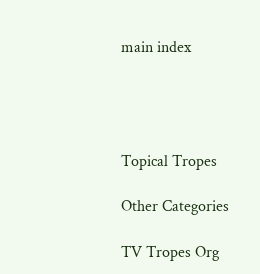main index




Topical Tropes

Other Categories

TV Tropes Org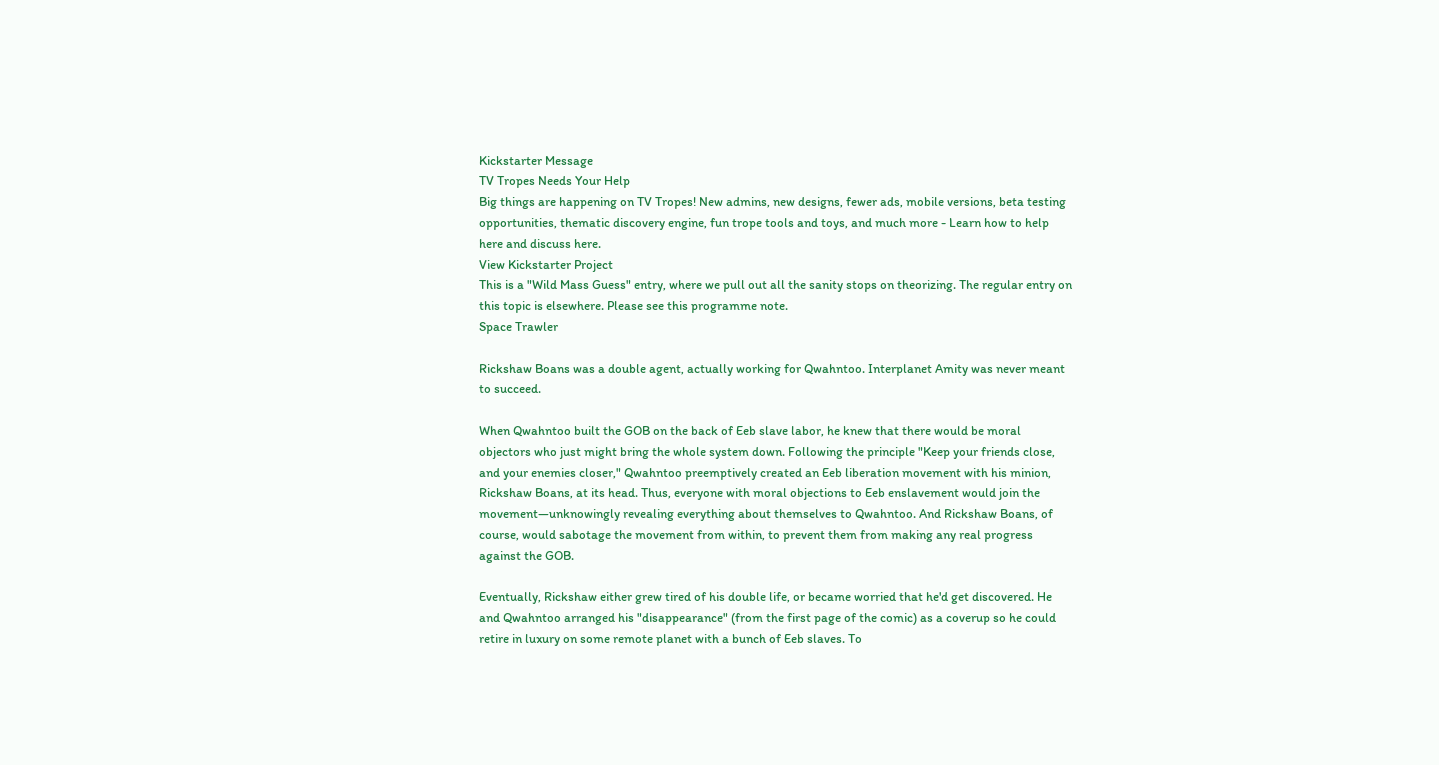Kickstarter Message
TV Tropes Needs Your Help
Big things are happening on TV Tropes! New admins, new designs, fewer ads, mobile versions, beta testing opportunities, thematic discovery engine, fun trope tools and toys, and much more - Learn how to help here and discuss here.
View Kickstarter Project
This is a "Wild Mass Guess" entry, where we pull out all the sanity stops on theorizing. The regular entry on this topic is elsewhere. Please see this programme note.
Space Trawler

Rickshaw Boans was a double agent, actually working for Qwahntoo. Interplanet Amity was never meant to succeed.

When Qwahntoo built the GOB on the back of Eeb slave labor, he knew that there would be moral objectors who just might bring the whole system down. Following the principle "Keep your friends close, and your enemies closer," Qwahntoo preemptively created an Eeb liberation movement with his minion, Rickshaw Boans, at its head. Thus, everyone with moral objections to Eeb enslavement would join the movement—unknowingly revealing everything about themselves to Qwahntoo. And Rickshaw Boans, of course, would sabotage the movement from within, to prevent them from making any real progress against the GOB.

Eventually, Rickshaw either grew tired of his double life, or became worried that he'd get discovered. He and Qwahntoo arranged his "disappearance" (from the first page of the comic) as a coverup so he could retire in luxury on some remote planet with a bunch of Eeb slaves. To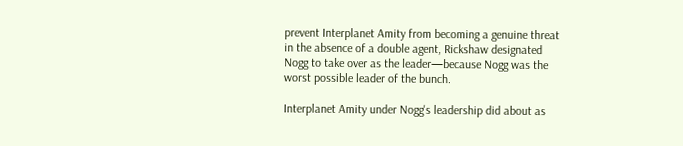prevent Interplanet Amity from becoming a genuine threat in the absence of a double agent, Rickshaw designated Nogg to take over as the leader—because Nogg was the worst possible leader of the bunch.

Interplanet Amity under Nogg's leadership did about as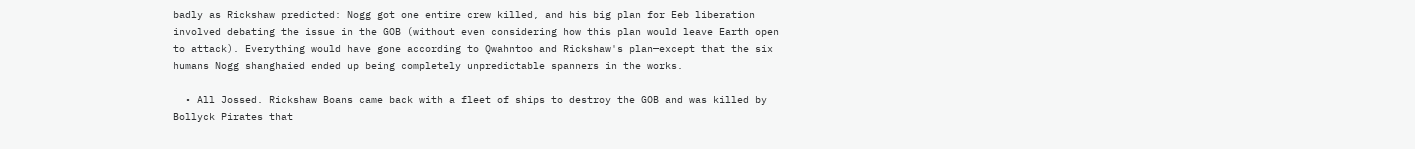badly as Rickshaw predicted: Nogg got one entire crew killed, and his big plan for Eeb liberation involved debating the issue in the GOB (without even considering how this plan would leave Earth open to attack). Everything would have gone according to Qwahntoo and Rickshaw's plan—except that the six humans Nogg shanghaied ended up being completely unpredictable spanners in the works.

  • All Jossed. Rickshaw Boans came back with a fleet of ships to destroy the GOB and was killed by Bollyck Pirates that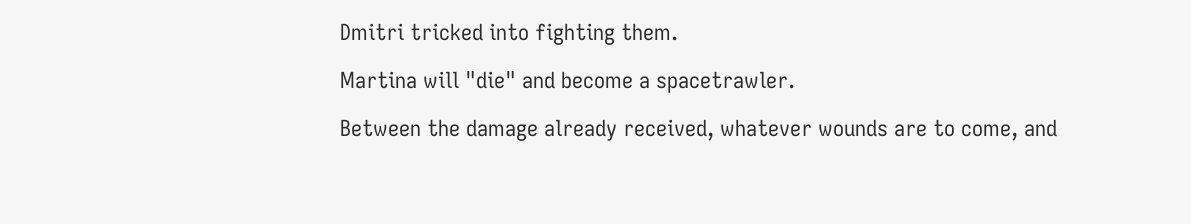Dmitri tricked into fighting them.

Martina will "die" and become a spacetrawler.

Between the damage already received, whatever wounds are to come, and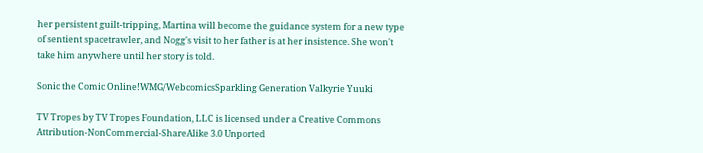her persistent guilt-tripping, Martina will become the guidance system for a new type of sentient spacetrawler, and Nogg's visit to her father is at her insistence. She won't take him anywhere until her story is told.

Sonic the Comic Online!WMG/WebcomicsSparkling Generation Valkyrie Yuuki

TV Tropes by TV Tropes Foundation, LLC is licensed under a Creative Commons Attribution-NonCommercial-ShareAlike 3.0 Unported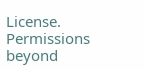License.
Permissions beyond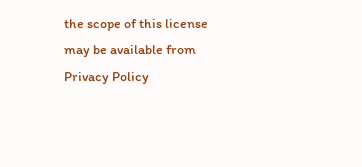the scope of this license may be available from
Privacy Policy